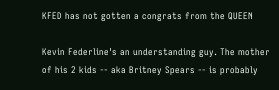KFED has not gotten a congrats from the QUEEN

Kevin Federline's an understanding guy. The mother of his 2 kids -- aka Britney Spears -- is probably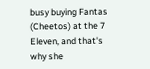busy buying Fantas (Cheetos) at the 7 Eleven, and that's why she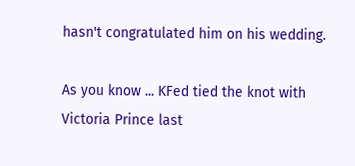hasn't congratulated him on his wedding.

As you know ... KFed tied the knot with Victoria Prince last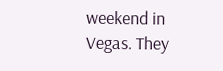weekend in Vegas. They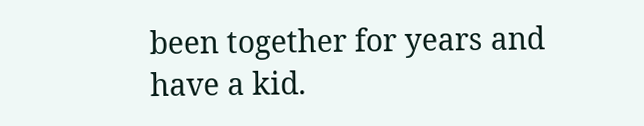been together for years and have a kid.